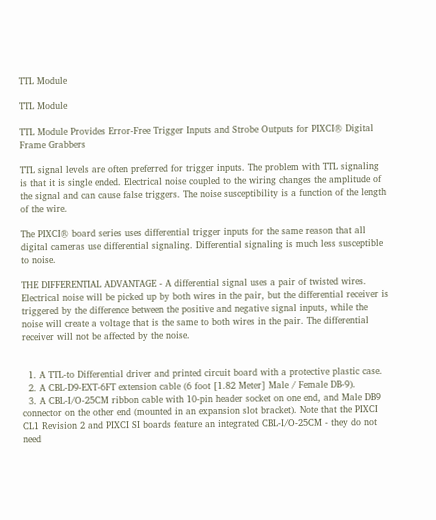TTL Module

TTL Module

TTL Module Provides Error-Free Trigger Inputs and Strobe Outputs for PIXCI® Digital Frame Grabbers

TTL signal levels are often preferred for trigger inputs. The problem with TTL signaling is that it is single ended. Electrical noise coupled to the wiring changes the amplitude of the signal and can cause false triggers. The noise susceptibility is a function of the length of the wire.

The PIXCI® board series uses differential trigger inputs for the same reason that all digital cameras use differential signaling. Differential signaling is much less susceptible to noise.

THE DIFFERENTIAL ADVANTAGE - A differential signal uses a pair of twisted wires. Electrical noise will be picked up by both wires in the pair, but the differential receiver is triggered by the difference between the positive and negative signal inputs, while the noise will create a voltage that is the same to both wires in the pair. The differential receiver will not be affected by the noise.


  1. A TTL-to Differential driver and printed circuit board with a protective plastic case.
  2. A CBL-D9-EXT-6FT extension cable (6 foot [1.82 Meter] Male / Female DB-9).
  3. A CBL-I/O-25CM ribbon cable with 10-pin header socket on one end, and Male DB9 connector on the other end (mounted in an expansion slot bracket). Note that the PIXCI CL1 Revision 2 and PIXCI SI boards feature an integrated CBL-I/O-25CM - they do not need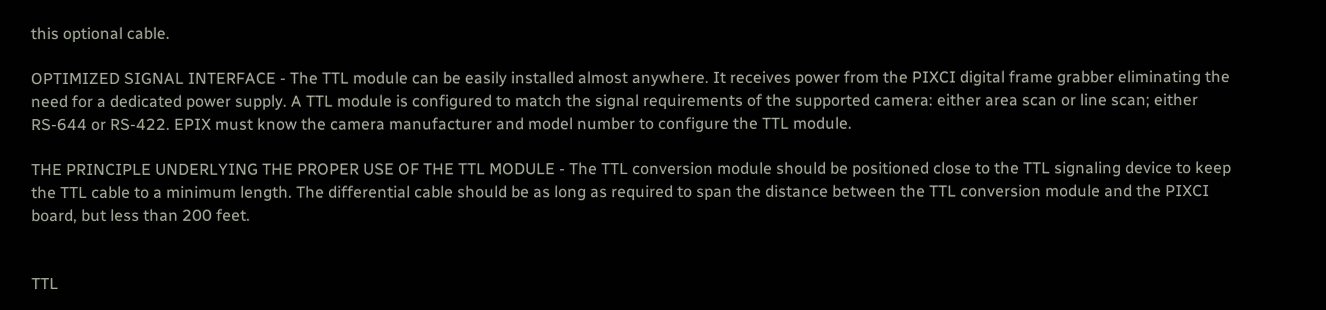this optional cable.

OPTIMIZED SIGNAL INTERFACE - The TTL module can be easily installed almost anywhere. It receives power from the PIXCI digital frame grabber eliminating the need for a dedicated power supply. A TTL module is configured to match the signal requirements of the supported camera: either area scan or line scan; either RS-644 or RS-422. EPIX must know the camera manufacturer and model number to configure the TTL module.

THE PRINCIPLE UNDERLYING THE PROPER USE OF THE TTL MODULE - The TTL conversion module should be positioned close to the TTL signaling device to keep the TTL cable to a minimum length. The differential cable should be as long as required to span the distance between the TTL conversion module and the PIXCI board, but less than 200 feet.


TTL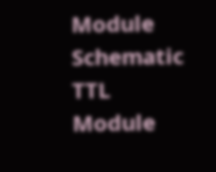Module Schematic
TTL Module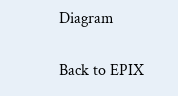Diagram

Back to EPIX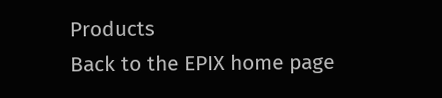Products
Back to the EPIX home page